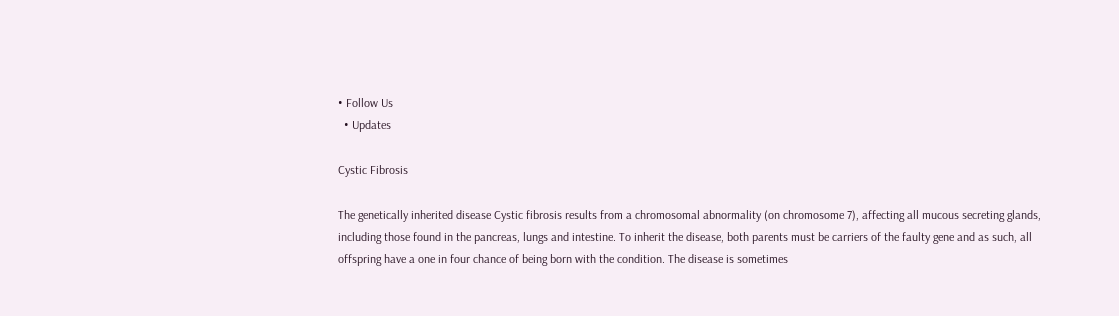• Follow Us
  • Updates

Cystic Fibrosis

The genetically inherited disease Cystic fibrosis results from a chromosomal abnormality (on chromosome 7), affecting all mucous secreting glands, including those found in the pancreas, lungs and intestine. To inherit the disease, both parents must be carriers of the faulty gene and as such, all offspring have a one in four chance of being born with the condition. The disease is sometimes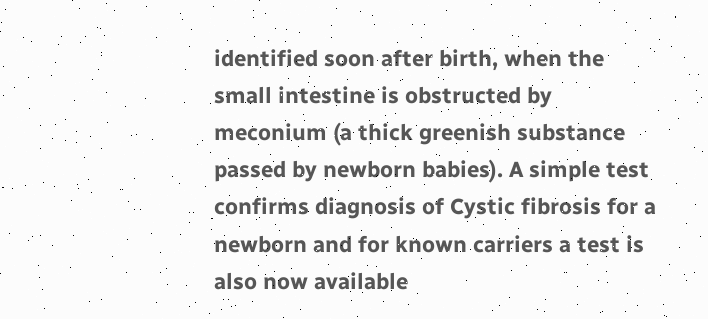identified soon after birth, when the small intestine is obstructed by meconium (a thick greenish substance passed by newborn babies). A simple test confirms diagnosis of Cystic fibrosis for a newborn and for known carriers a test is also now available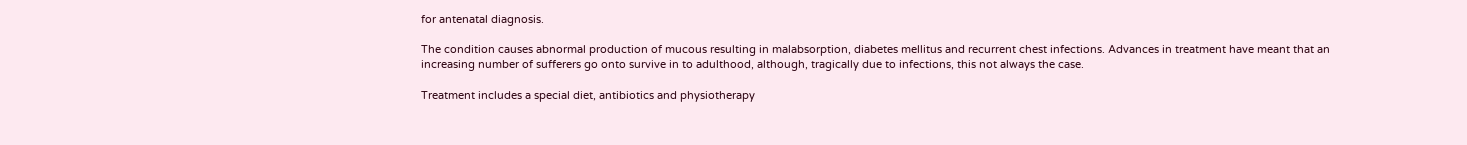for antenatal diagnosis.

The condition causes abnormal production of mucous resulting in malabsorption, diabetes mellitus and recurrent chest infections. Advances in treatment have meant that an increasing number of sufferers go onto survive in to adulthood, although, tragically due to infections, this not always the case.

Treatment includes a special diet, antibiotics and physiotherapy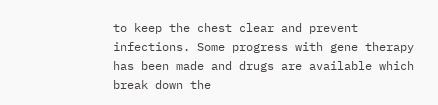to keep the chest clear and prevent infections. Some progress with gene therapy has been made and drugs are available which break down the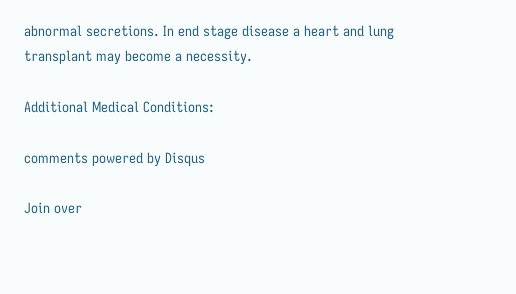abnormal secretions. In end stage disease a heart and lung transplant may become a necessity.

Additional Medical Conditions:

comments powered by Disqus

Join over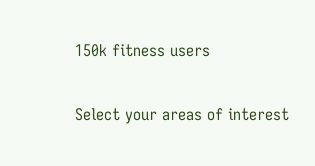150k fitness users

Select your areas of interest